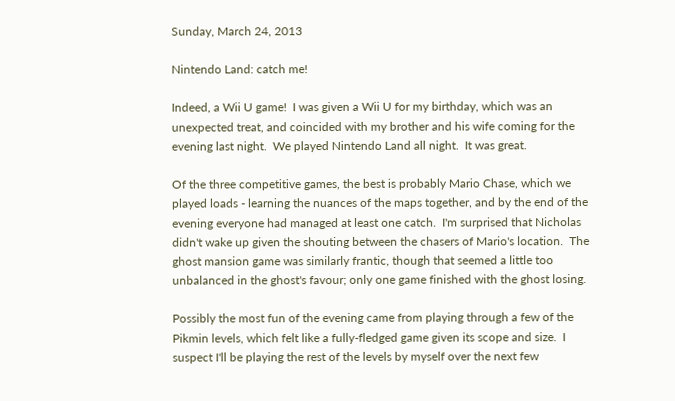Sunday, March 24, 2013

Nintendo Land: catch me!

Indeed, a Wii U game!  I was given a Wii U for my birthday, which was an unexpected treat, and coincided with my brother and his wife coming for the evening last night.  We played Nintendo Land all night.  It was great.

Of the three competitive games, the best is probably Mario Chase, which we played loads - learning the nuances of the maps together, and by the end of the evening everyone had managed at least one catch.  I'm surprised that Nicholas didn't wake up given the shouting between the chasers of Mario's location.  The ghost mansion game was similarly frantic, though that seemed a little too unbalanced in the ghost's favour; only one game finished with the ghost losing.

Possibly the most fun of the evening came from playing through a few of the Pikmin levels, which felt like a fully-fledged game given its scope and size.  I suspect I'll be playing the rest of the levels by myself over the next few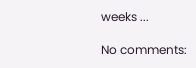weeks ...

No comments: